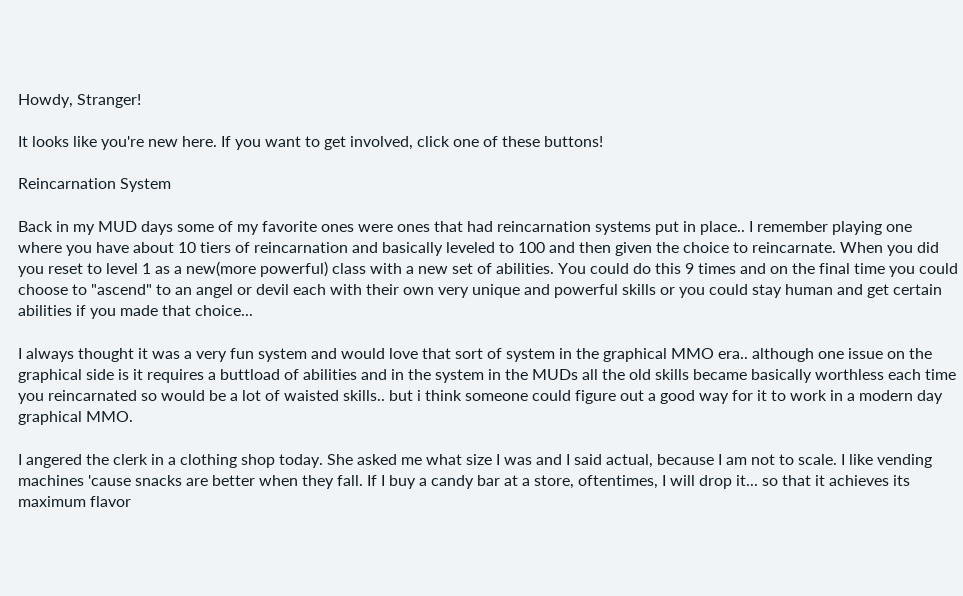Howdy, Stranger!

It looks like you're new here. If you want to get involved, click one of these buttons!

Reincarnation System

Back in my MUD days some of my favorite ones were ones that had reincarnation systems put in place.. I remember playing one where you have about 10 tiers of reincarnation and basically leveled to 100 and then given the choice to reincarnate. When you did you reset to level 1 as a new(more powerful) class with a new set of abilities. You could do this 9 times and on the final time you could choose to "ascend" to an angel or devil each with their own very unique and powerful skills or you could stay human and get certain abilities if you made that choice...

I always thought it was a very fun system and would love that sort of system in the graphical MMO era.. although one issue on the graphical side is it requires a buttload of abilities and in the system in the MUDs all the old skills became basically worthless each time you reincarnated so would be a lot of waisted skills.. but i think someone could figure out a good way for it to work in a modern day graphical MMO.

I angered the clerk in a clothing shop today. She asked me what size I was and I said actual, because I am not to scale. I like vending machines 'cause snacks are better when they fall. If I buy a candy bar at a store, oftentimes, I will drop it... so that it achieves its maximum flavor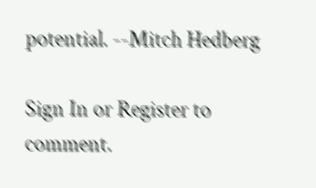potential. --Mitch Hedberg

Sign In or Register to comment.